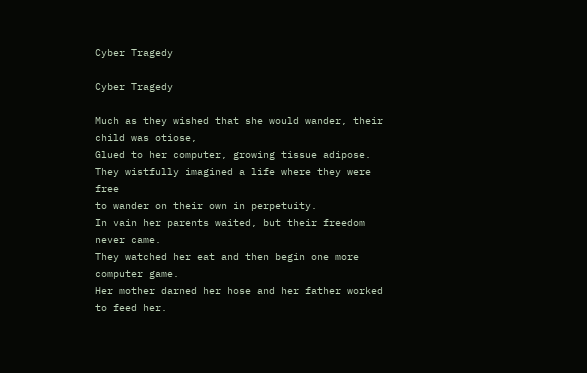Cyber Tragedy

Cyber Tragedy

Much as they wished that she would wander, their child was otiose,
Glued to her computer, growing tissue adipose.
They wistfully imagined a life where they were free
to wander on their own in perpetuity.
In vain her parents waited, but their freedom never came.
They watched her eat and then begin one more computer game.
Her mother darned her hose and her father worked to feed her.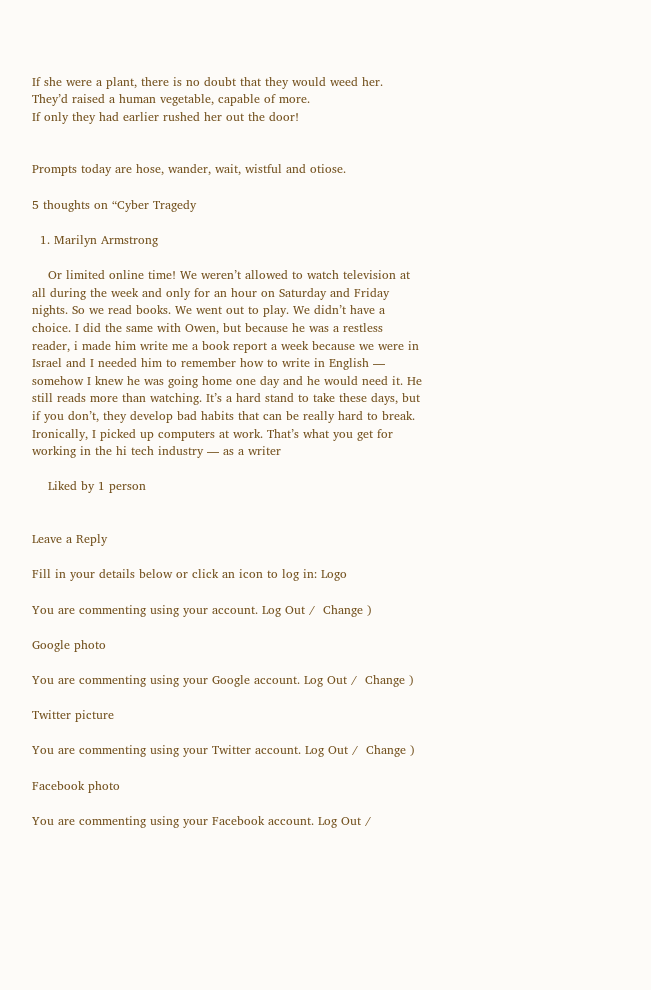If she were a plant, there is no doubt that they would weed her.
They’d raised a human vegetable, capable of more.
If only they had earlier rushed her out the door!


Prompts today are hose, wander, wait, wistful and otiose.

5 thoughts on “Cyber Tragedy

  1. Marilyn Armstrong

    Or limited online time! We weren’t allowed to watch television at all during the week and only for an hour on Saturday and Friday nights. So we read books. We went out to play. We didn’t have a choice. I did the same with Owen, but because he was a restless reader, i made him write me a book report a week because we were in Israel and I needed him to remember how to write in English — somehow I knew he was going home one day and he would need it. He still reads more than watching. It’s a hard stand to take these days, but if you don’t, they develop bad habits that can be really hard to break. Ironically, I picked up computers at work. That’s what you get for working in the hi tech industry — as a writer

    Liked by 1 person


Leave a Reply

Fill in your details below or click an icon to log in: Logo

You are commenting using your account. Log Out /  Change )

Google photo

You are commenting using your Google account. Log Out /  Change )

Twitter picture

You are commenting using your Twitter account. Log Out /  Change )

Facebook photo

You are commenting using your Facebook account. Log Out /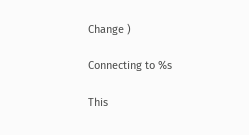Change )

Connecting to %s

This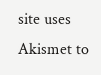site uses Akismet to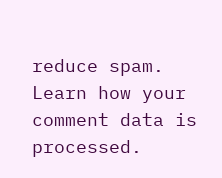reduce spam. Learn how your comment data is processed.